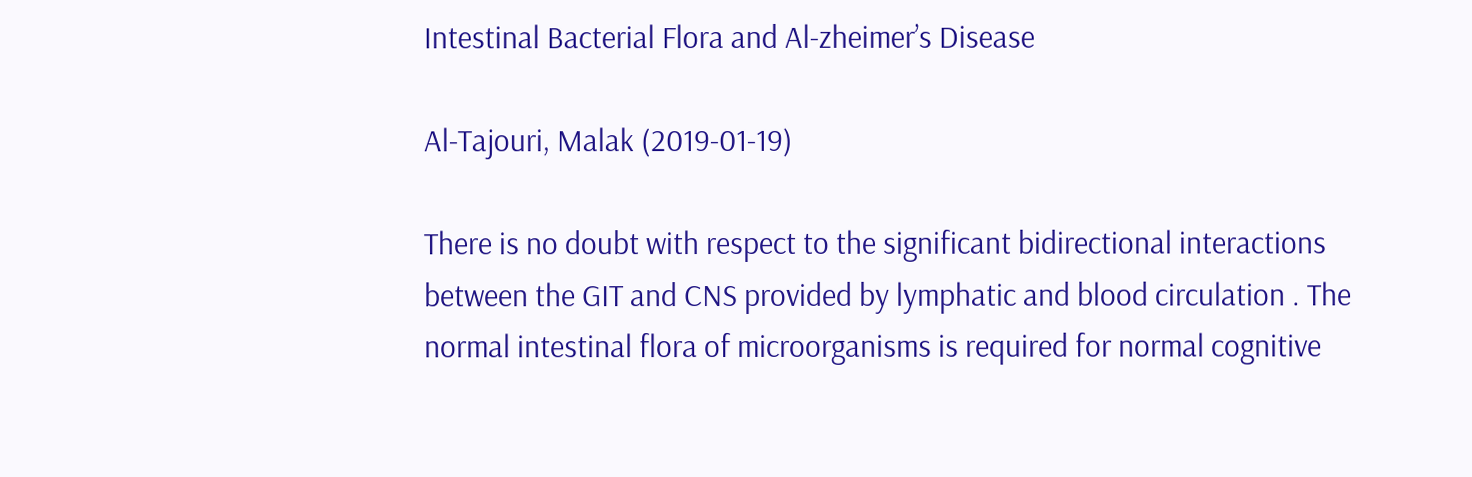Intestinal Bacterial Flora and Al-zheimer’s Disease

Al-Tajouri, Malak (2019-01-19)

There is no doubt with respect to the significant bidirectional interactions between the GIT and CNS provided by lymphatic and blood circulation . The normal intestinal flora of microorganisms is required for normal cognitive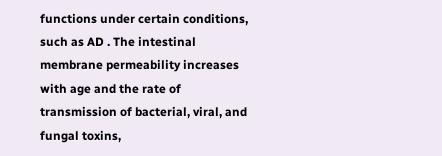functions under certain conditions, such as AD . The intestinal membrane permeability increases with age and the rate of transmission of bacterial, viral, and fungal toxins,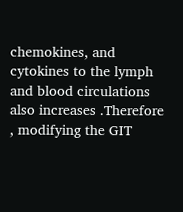chemokines, and cytokines to the lymph and blood circulations also increases .Therefore , modifying the GIT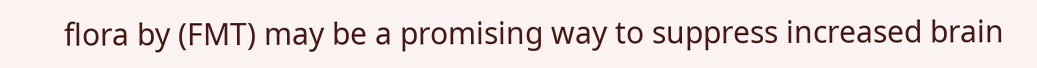flora by (FMT) may be a promising way to suppress increased brain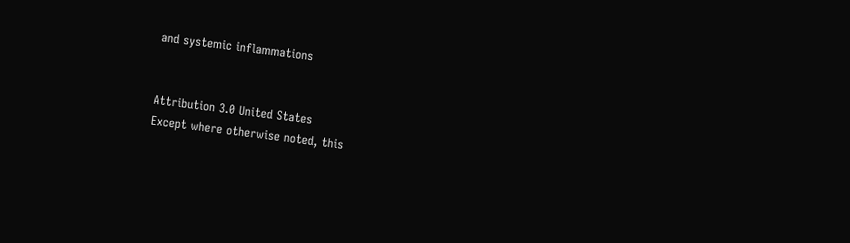and systemic inflammations


Attribution 3.0 United States
Except where otherwise noted, this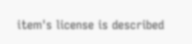item's license is described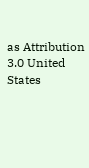as Attribution 3.0 United States